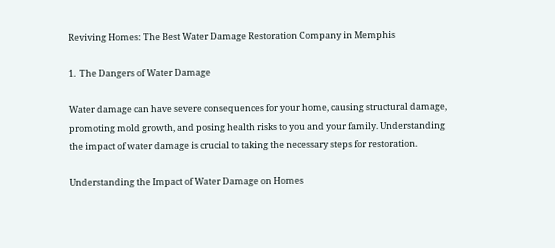Reviving Homes: The Best Water Damage Restoration Company in Memphis

1.  The Dangers of Water Damage

Water damage can have severe consequences for your home, causing structural damage, promoting mold growth, and posing health risks to you and your family. Understanding the impact of water damage is crucial to taking the necessary steps for restoration.

Understanding the Impact of Water Damage on Homes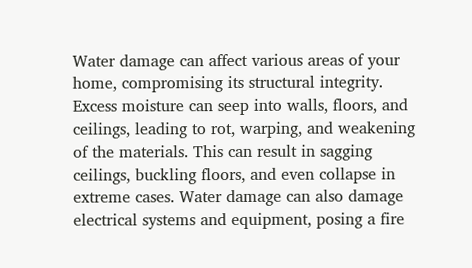Water damage can affect various areas of your home, compromising its structural integrity. Excess moisture can seep into walls, floors, and ceilings, leading to rot, warping, and weakening of the materials. This can result in sagging ceilings, buckling floors, and even collapse in extreme cases. Water damage can also damage electrical systems and equipment, posing a fire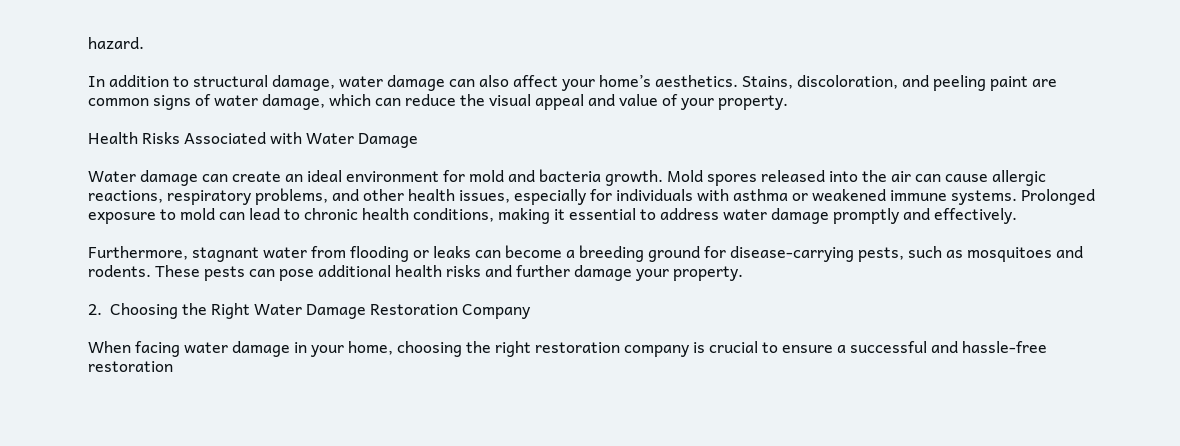hazard.

In addition to structural damage, water damage can also affect your home’s aesthetics. Stains, discoloration, and peeling paint are common signs of water damage, which can reduce the visual appeal and value of your property.

Health Risks Associated with Water Damage

Water damage can create an ideal environment for mold and bacteria growth. Mold spores released into the air can cause allergic reactions, respiratory problems, and other health issues, especially for individuals with asthma or weakened immune systems. Prolonged exposure to mold can lead to chronic health conditions, making it essential to address water damage promptly and effectively.

Furthermore, stagnant water from flooding or leaks can become a breeding ground for disease-carrying pests, such as mosquitoes and rodents. These pests can pose additional health risks and further damage your property.

2.  Choosing the Right Water Damage Restoration Company

When facing water damage in your home, choosing the right restoration company is crucial to ensure a successful and hassle-free restoration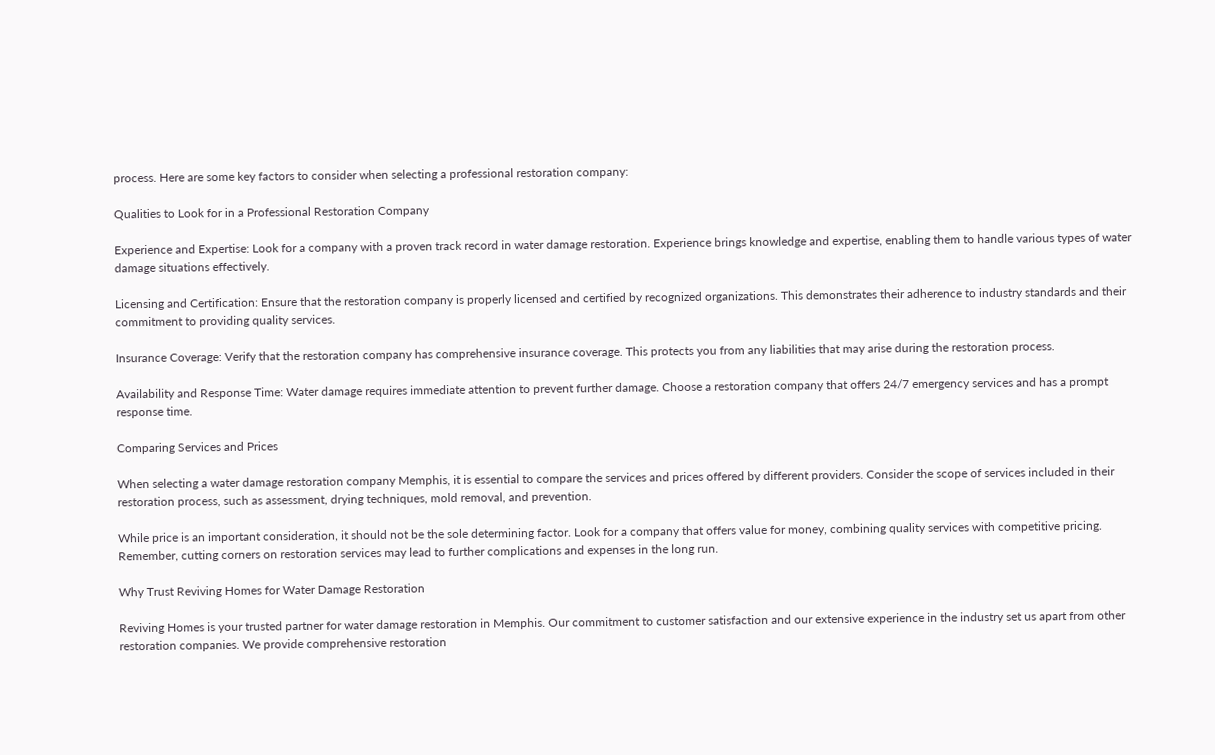process. Here are some key factors to consider when selecting a professional restoration company:

Qualities to Look for in a Professional Restoration Company

Experience and Expertise: Look for a company with a proven track record in water damage restoration. Experience brings knowledge and expertise, enabling them to handle various types of water damage situations effectively.

Licensing and Certification: Ensure that the restoration company is properly licensed and certified by recognized organizations. This demonstrates their adherence to industry standards and their commitment to providing quality services.

Insurance Coverage: Verify that the restoration company has comprehensive insurance coverage. This protects you from any liabilities that may arise during the restoration process.

Availability and Response Time: Water damage requires immediate attention to prevent further damage. Choose a restoration company that offers 24/7 emergency services and has a prompt response time.

Comparing Services and Prices

When selecting a water damage restoration company Memphis, it is essential to compare the services and prices offered by different providers. Consider the scope of services included in their restoration process, such as assessment, drying techniques, mold removal, and prevention.

While price is an important consideration, it should not be the sole determining factor. Look for a company that offers value for money, combining quality services with competitive pricing. Remember, cutting corners on restoration services may lead to further complications and expenses in the long run.

Why Trust Reviving Homes for Water Damage Restoration

Reviving Homes is your trusted partner for water damage restoration in Memphis. Our commitment to customer satisfaction and our extensive experience in the industry set us apart from other restoration companies. We provide comprehensive restoration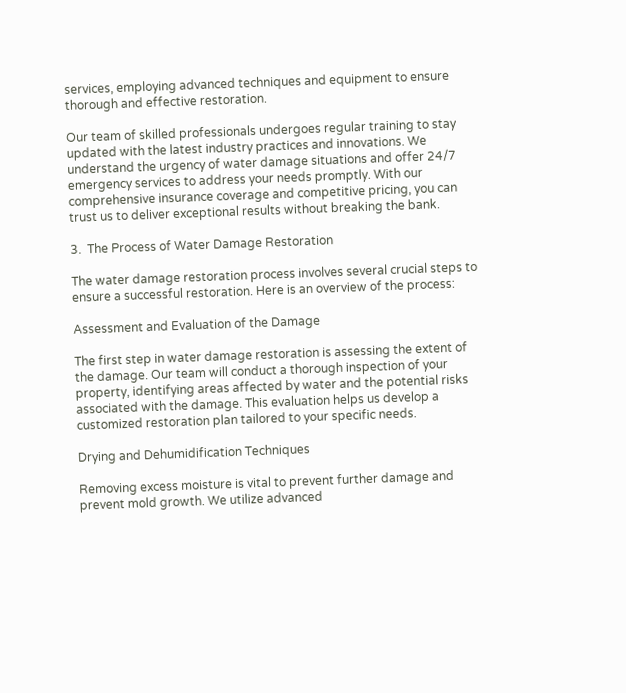services, employing advanced techniques and equipment to ensure thorough and effective restoration.

Our team of skilled professionals undergoes regular training to stay updated with the latest industry practices and innovations. We understand the urgency of water damage situations and offer 24/7 emergency services to address your needs promptly. With our comprehensive insurance coverage and competitive pricing, you can trust us to deliver exceptional results without breaking the bank.

3.  The Process of Water Damage Restoration

The water damage restoration process involves several crucial steps to ensure a successful restoration. Here is an overview of the process:

Assessment and Evaluation of the Damage

The first step in water damage restoration is assessing the extent of the damage. Our team will conduct a thorough inspection of your property, identifying areas affected by water and the potential risks associated with the damage. This evaluation helps us develop a customized restoration plan tailored to your specific needs.

Drying and Dehumidification Techniques

Removing excess moisture is vital to prevent further damage and prevent mold growth. We utilize advanced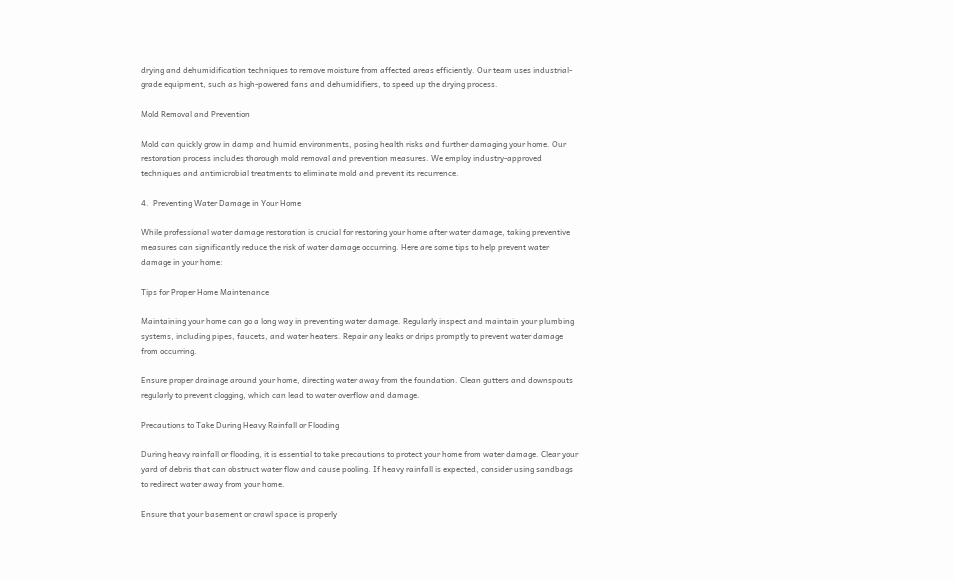drying and dehumidification techniques to remove moisture from affected areas efficiently. Our team uses industrial-grade equipment, such as high-powered fans and dehumidifiers, to speed up the drying process.

Mold Removal and Prevention

Mold can quickly grow in damp and humid environments, posing health risks and further damaging your home. Our restoration process includes thorough mold removal and prevention measures. We employ industry-approved techniques and antimicrobial treatments to eliminate mold and prevent its recurrence.

4.  Preventing Water Damage in Your Home

While professional water damage restoration is crucial for restoring your home after water damage, taking preventive measures can significantly reduce the risk of water damage occurring. Here are some tips to help prevent water damage in your home:

Tips for Proper Home Maintenance

Maintaining your home can go a long way in preventing water damage. Regularly inspect and maintain your plumbing systems, including pipes, faucets, and water heaters. Repair any leaks or drips promptly to prevent water damage from occurring.

Ensure proper drainage around your home, directing water away from the foundation. Clean gutters and downspouts regularly to prevent clogging, which can lead to water overflow and damage.

Precautions to Take During Heavy Rainfall or Flooding

During heavy rainfall or flooding, it is essential to take precautions to protect your home from water damage. Clear your yard of debris that can obstruct water flow and cause pooling. If heavy rainfall is expected, consider using sandbags to redirect water away from your home.

Ensure that your basement or crawl space is properly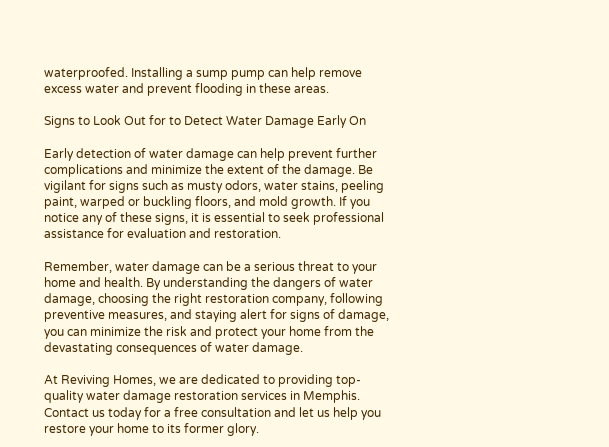waterproofed. Installing a sump pump can help remove excess water and prevent flooding in these areas.

Signs to Look Out for to Detect Water Damage Early On

Early detection of water damage can help prevent further complications and minimize the extent of the damage. Be vigilant for signs such as musty odors, water stains, peeling paint, warped or buckling floors, and mold growth. If you notice any of these signs, it is essential to seek professional assistance for evaluation and restoration.

Remember, water damage can be a serious threat to your home and health. By understanding the dangers of water damage, choosing the right restoration company, following preventive measures, and staying alert for signs of damage, you can minimize the risk and protect your home from the devastating consequences of water damage.

At Reviving Homes, we are dedicated to providing top-quality water damage restoration services in Memphis. Contact us today for a free consultation and let us help you restore your home to its former glory.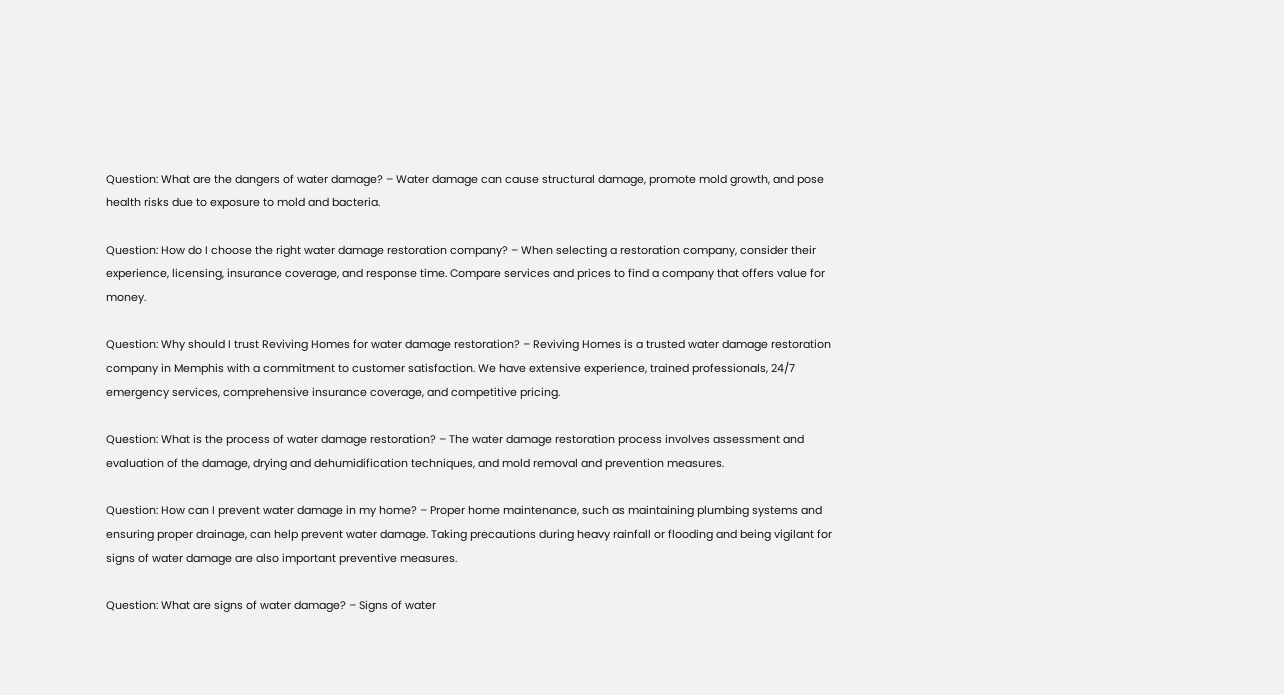Question: What are the dangers of water damage? – Water damage can cause structural damage, promote mold growth, and pose health risks due to exposure to mold and bacteria.

Question: How do I choose the right water damage restoration company? – When selecting a restoration company, consider their experience, licensing, insurance coverage, and response time. Compare services and prices to find a company that offers value for money.

Question: Why should I trust Reviving Homes for water damage restoration? – Reviving Homes is a trusted water damage restoration company in Memphis with a commitment to customer satisfaction. We have extensive experience, trained professionals, 24/7 emergency services, comprehensive insurance coverage, and competitive pricing.

Question: What is the process of water damage restoration? – The water damage restoration process involves assessment and evaluation of the damage, drying and dehumidification techniques, and mold removal and prevention measures.

Question: How can I prevent water damage in my home? – Proper home maintenance, such as maintaining plumbing systems and ensuring proper drainage, can help prevent water damage. Taking precautions during heavy rainfall or flooding and being vigilant for signs of water damage are also important preventive measures.

Question: What are signs of water damage? – Signs of water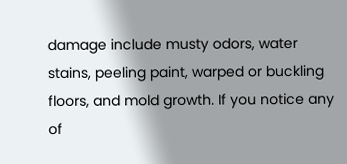damage include musty odors, water stains, peeling paint, warped or buckling floors, and mold growth. If you notice any of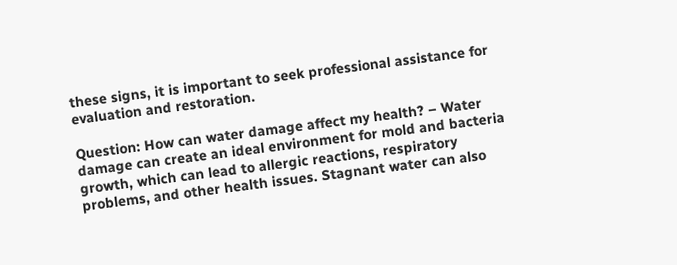these signs, it is important to seek professional assistance for evaluation and restoration.

Question: How can water damage affect my health? – Water damage can create an ideal environment for mold and bacteria growth, which can lead to allergic reactions, respiratory problems, and other health issues. Stagnant water can also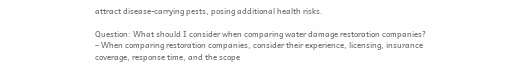attract disease-carrying pests, posing additional health risks.

Question: What should I consider when comparing water damage restoration companies? – When comparing restoration companies, consider their experience, licensing, insurance coverage, response time, and the scope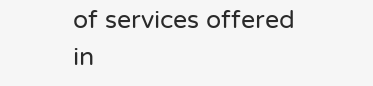of services offered in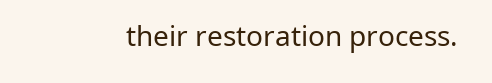their restoration process.